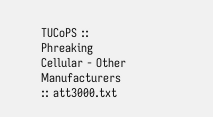TUCoPS :: Phreaking Cellular - Other Manufacturers :: att3000.txt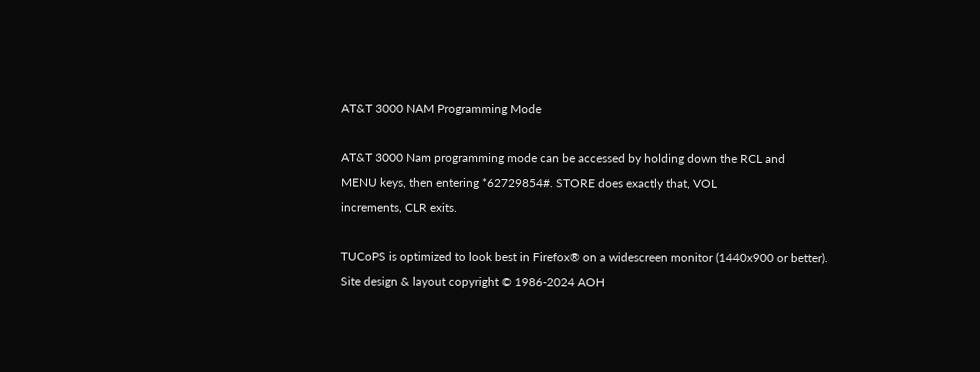AT&T 3000 NAM Programming Mode

AT&T 3000 Nam programming mode can be accessed by holding down the RCL and
MENU keys, then entering *62729854#. STORE does exactly that, VOL
increments, CLR exits.

TUCoPS is optimized to look best in Firefox® on a widescreen monitor (1440x900 or better).
Site design & layout copyright © 1986-2024 AOH